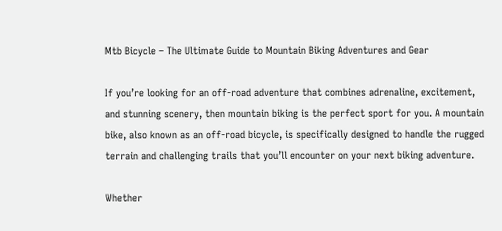Mtb Bicycle – The Ultimate Guide to Mountain Biking Adventures and Gear

If you’re looking for an off-road adventure that combines adrenaline, excitement, and stunning scenery, then mountain biking is the perfect sport for you. A mountain bike, also known as an off-road bicycle, is specifically designed to handle the rugged terrain and challenging trails that you’ll encounter on your next biking adventure.

Whether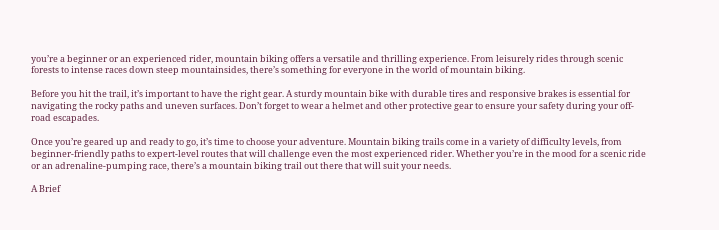you’re a beginner or an experienced rider, mountain biking offers a versatile and thrilling experience. From leisurely rides through scenic forests to intense races down steep mountainsides, there’s something for everyone in the world of mountain biking.

Before you hit the trail, it’s important to have the right gear. A sturdy mountain bike with durable tires and responsive brakes is essential for navigating the rocky paths and uneven surfaces. Don’t forget to wear a helmet and other protective gear to ensure your safety during your off-road escapades.

Once you’re geared up and ready to go, it’s time to choose your adventure. Mountain biking trails come in a variety of difficulty levels, from beginner-friendly paths to expert-level routes that will challenge even the most experienced rider. Whether you’re in the mood for a scenic ride or an adrenaline-pumping race, there’s a mountain biking trail out there that will suit your needs.

A Brief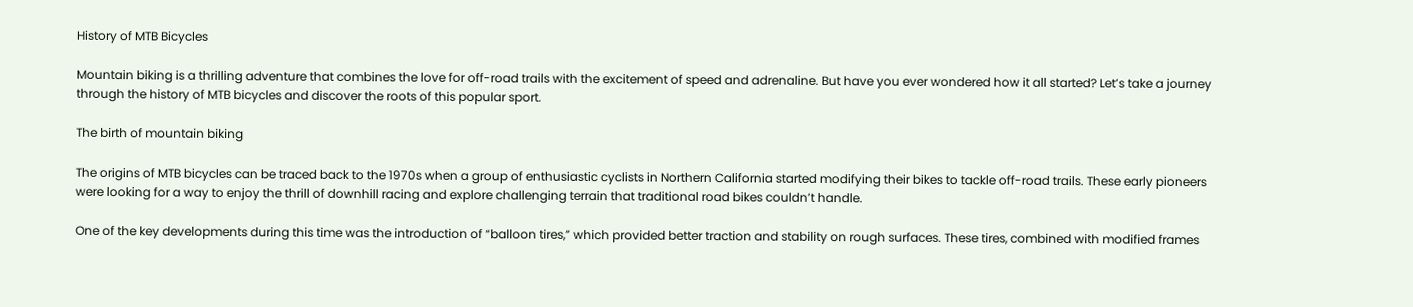History of MTB Bicycles

Mountain biking is a thrilling adventure that combines the love for off-road trails with the excitement of speed and adrenaline. But have you ever wondered how it all started? Let’s take a journey through the history of MTB bicycles and discover the roots of this popular sport.

The birth of mountain biking

The origins of MTB bicycles can be traced back to the 1970s when a group of enthusiastic cyclists in Northern California started modifying their bikes to tackle off-road trails. These early pioneers were looking for a way to enjoy the thrill of downhill racing and explore challenging terrain that traditional road bikes couldn’t handle.

One of the key developments during this time was the introduction of “balloon tires,” which provided better traction and stability on rough surfaces. These tires, combined with modified frames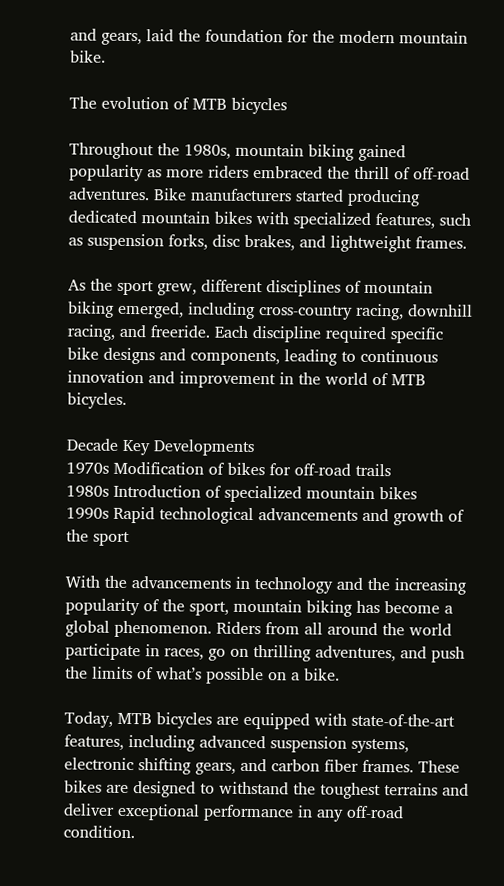and gears, laid the foundation for the modern mountain bike.

The evolution of MTB bicycles

Throughout the 1980s, mountain biking gained popularity as more riders embraced the thrill of off-road adventures. Bike manufacturers started producing dedicated mountain bikes with specialized features, such as suspension forks, disc brakes, and lightweight frames.

As the sport grew, different disciplines of mountain biking emerged, including cross-country racing, downhill racing, and freeride. Each discipline required specific bike designs and components, leading to continuous innovation and improvement in the world of MTB bicycles.

Decade Key Developments
1970s Modification of bikes for off-road trails
1980s Introduction of specialized mountain bikes
1990s Rapid technological advancements and growth of the sport

With the advancements in technology and the increasing popularity of the sport, mountain biking has become a global phenomenon. Riders from all around the world participate in races, go on thrilling adventures, and push the limits of what’s possible on a bike.

Today, MTB bicycles are equipped with state-of-the-art features, including advanced suspension systems, electronic shifting gears, and carbon fiber frames. These bikes are designed to withstand the toughest terrains and deliver exceptional performance in any off-road condition.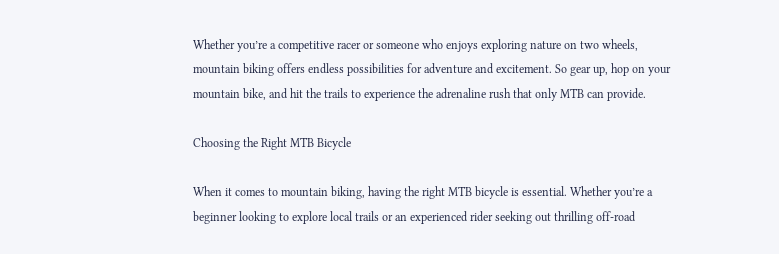Whether you’re a competitive racer or someone who enjoys exploring nature on two wheels, mountain biking offers endless possibilities for adventure and excitement. So gear up, hop on your mountain bike, and hit the trails to experience the adrenaline rush that only MTB can provide.

Choosing the Right MTB Bicycle

When it comes to mountain biking, having the right MTB bicycle is essential. Whether you’re a beginner looking to explore local trails or an experienced rider seeking out thrilling off-road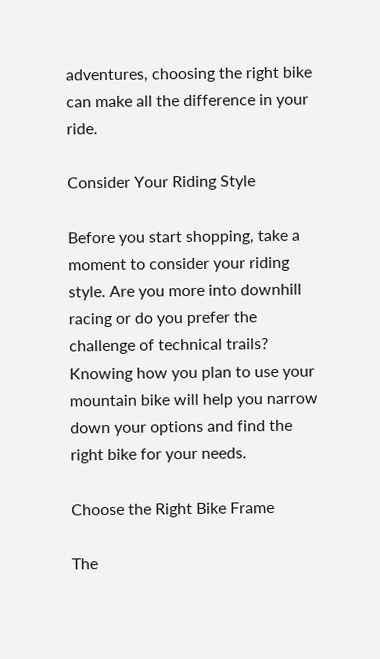adventures, choosing the right bike can make all the difference in your ride.

Consider Your Riding Style

Before you start shopping, take a moment to consider your riding style. Are you more into downhill racing or do you prefer the challenge of technical trails? Knowing how you plan to use your mountain bike will help you narrow down your options and find the right bike for your needs.

Choose the Right Bike Frame

The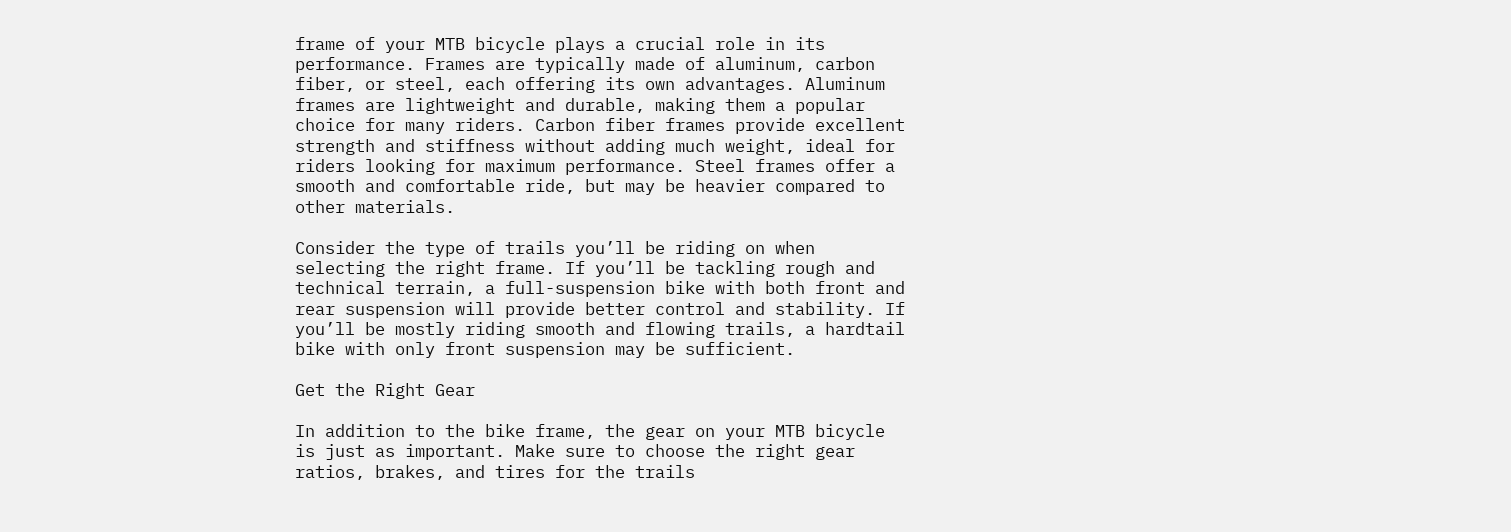frame of your MTB bicycle plays a crucial role in its performance. Frames are typically made of aluminum, carbon fiber, or steel, each offering its own advantages. Aluminum frames are lightweight and durable, making them a popular choice for many riders. Carbon fiber frames provide excellent strength and stiffness without adding much weight, ideal for riders looking for maximum performance. Steel frames offer a smooth and comfortable ride, but may be heavier compared to other materials.

Consider the type of trails you’ll be riding on when selecting the right frame. If you’ll be tackling rough and technical terrain, a full-suspension bike with both front and rear suspension will provide better control and stability. If you’ll be mostly riding smooth and flowing trails, a hardtail bike with only front suspension may be sufficient.

Get the Right Gear

In addition to the bike frame, the gear on your MTB bicycle is just as important. Make sure to choose the right gear ratios, brakes, and tires for the trails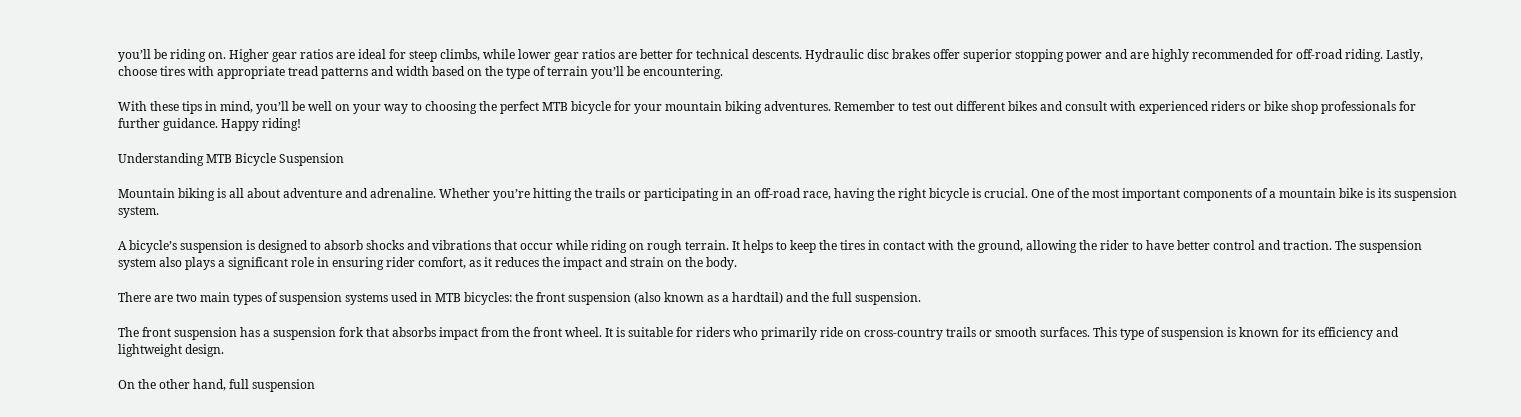you’ll be riding on. Higher gear ratios are ideal for steep climbs, while lower gear ratios are better for technical descents. Hydraulic disc brakes offer superior stopping power and are highly recommended for off-road riding. Lastly, choose tires with appropriate tread patterns and width based on the type of terrain you’ll be encountering.

With these tips in mind, you’ll be well on your way to choosing the perfect MTB bicycle for your mountain biking adventures. Remember to test out different bikes and consult with experienced riders or bike shop professionals for further guidance. Happy riding!

Understanding MTB Bicycle Suspension

Mountain biking is all about adventure and adrenaline. Whether you’re hitting the trails or participating in an off-road race, having the right bicycle is crucial. One of the most important components of a mountain bike is its suspension system.

A bicycle’s suspension is designed to absorb shocks and vibrations that occur while riding on rough terrain. It helps to keep the tires in contact with the ground, allowing the rider to have better control and traction. The suspension system also plays a significant role in ensuring rider comfort, as it reduces the impact and strain on the body.

There are two main types of suspension systems used in MTB bicycles: the front suspension (also known as a hardtail) and the full suspension.

The front suspension has a suspension fork that absorbs impact from the front wheel. It is suitable for riders who primarily ride on cross-country trails or smooth surfaces. This type of suspension is known for its efficiency and lightweight design.

On the other hand, full suspension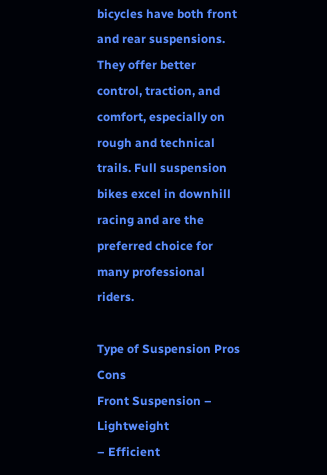bicycles have both front and rear suspensions. They offer better control, traction, and comfort, especially on rough and technical trails. Full suspension bikes excel in downhill racing and are the preferred choice for many professional riders.

Type of Suspension Pros Cons
Front Suspension – Lightweight
– Efficient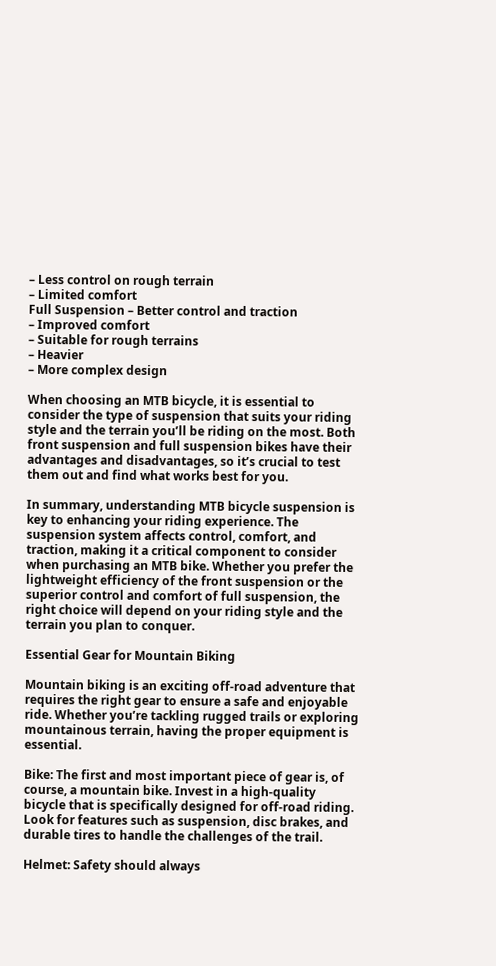– Less control on rough terrain
– Limited comfort
Full Suspension – Better control and traction
– Improved comfort
– Suitable for rough terrains
– Heavier
– More complex design

When choosing an MTB bicycle, it is essential to consider the type of suspension that suits your riding style and the terrain you’ll be riding on the most. Both front suspension and full suspension bikes have their advantages and disadvantages, so it’s crucial to test them out and find what works best for you.

In summary, understanding MTB bicycle suspension is key to enhancing your riding experience. The suspension system affects control, comfort, and traction, making it a critical component to consider when purchasing an MTB bike. Whether you prefer the lightweight efficiency of the front suspension or the superior control and comfort of full suspension, the right choice will depend on your riding style and the terrain you plan to conquer.

Essential Gear for Mountain Biking

Mountain biking is an exciting off-road adventure that requires the right gear to ensure a safe and enjoyable ride. Whether you’re tackling rugged trails or exploring mountainous terrain, having the proper equipment is essential.

Bike: The first and most important piece of gear is, of course, a mountain bike. Invest in a high-quality bicycle that is specifically designed for off-road riding. Look for features such as suspension, disc brakes, and durable tires to handle the challenges of the trail.

Helmet: Safety should always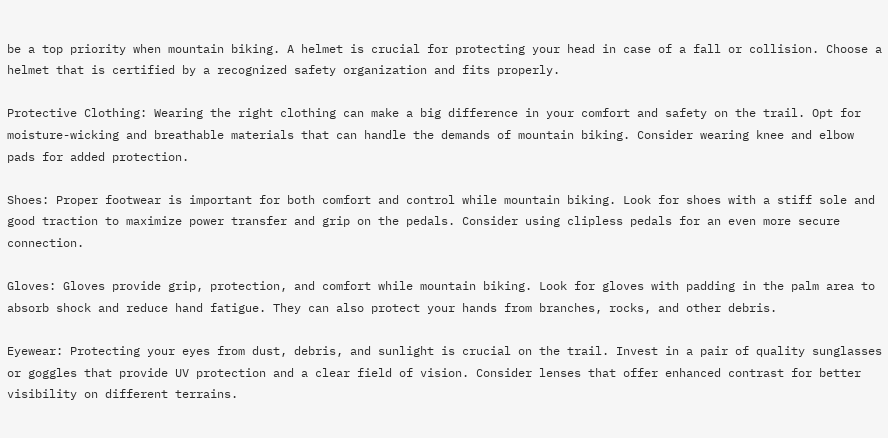be a top priority when mountain biking. A helmet is crucial for protecting your head in case of a fall or collision. Choose a helmet that is certified by a recognized safety organization and fits properly.

Protective Clothing: Wearing the right clothing can make a big difference in your comfort and safety on the trail. Opt for moisture-wicking and breathable materials that can handle the demands of mountain biking. Consider wearing knee and elbow pads for added protection.

Shoes: Proper footwear is important for both comfort and control while mountain biking. Look for shoes with a stiff sole and good traction to maximize power transfer and grip on the pedals. Consider using clipless pedals for an even more secure connection.

Gloves: Gloves provide grip, protection, and comfort while mountain biking. Look for gloves with padding in the palm area to absorb shock and reduce hand fatigue. They can also protect your hands from branches, rocks, and other debris.

Eyewear: Protecting your eyes from dust, debris, and sunlight is crucial on the trail. Invest in a pair of quality sunglasses or goggles that provide UV protection and a clear field of vision. Consider lenses that offer enhanced contrast for better visibility on different terrains.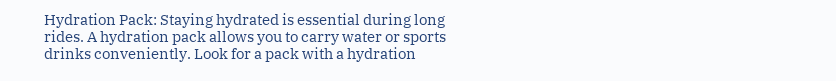Hydration Pack: Staying hydrated is essential during long rides. A hydration pack allows you to carry water or sports drinks conveniently. Look for a pack with a hydration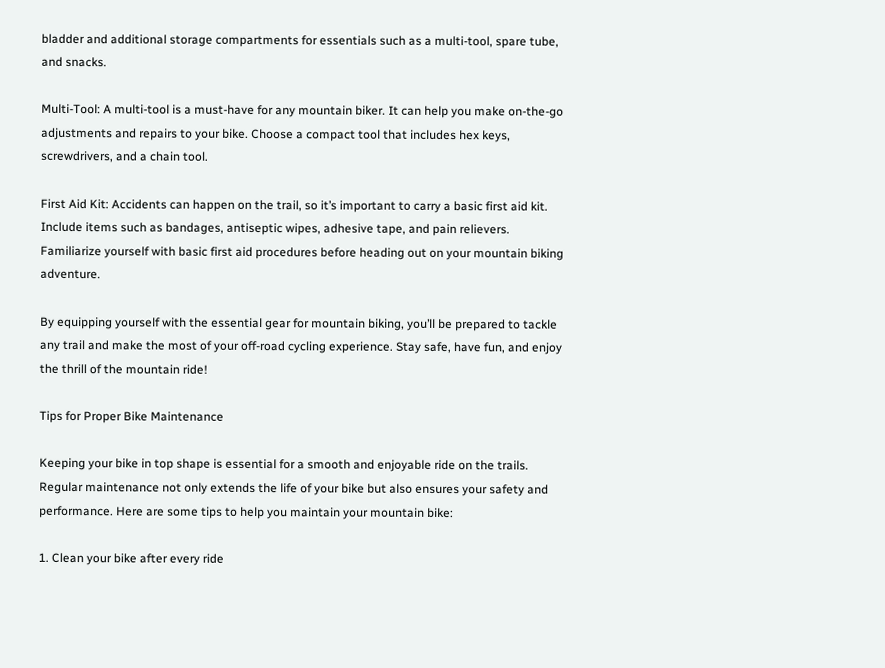bladder and additional storage compartments for essentials such as a multi-tool, spare tube, and snacks.

Multi-Tool: A multi-tool is a must-have for any mountain biker. It can help you make on-the-go adjustments and repairs to your bike. Choose a compact tool that includes hex keys, screwdrivers, and a chain tool.

First Aid Kit: Accidents can happen on the trail, so it’s important to carry a basic first aid kit. Include items such as bandages, antiseptic wipes, adhesive tape, and pain relievers. Familiarize yourself with basic first aid procedures before heading out on your mountain biking adventure.

By equipping yourself with the essential gear for mountain biking, you’ll be prepared to tackle any trail and make the most of your off-road cycling experience. Stay safe, have fun, and enjoy the thrill of the mountain ride!

Tips for Proper Bike Maintenance

Keeping your bike in top shape is essential for a smooth and enjoyable ride on the trails. Regular maintenance not only extends the life of your bike but also ensures your safety and performance. Here are some tips to help you maintain your mountain bike:

1. Clean your bike after every ride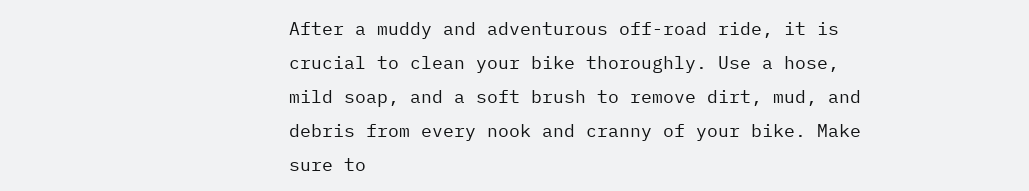After a muddy and adventurous off-road ride, it is crucial to clean your bike thoroughly. Use a hose, mild soap, and a soft brush to remove dirt, mud, and debris from every nook and cranny of your bike. Make sure to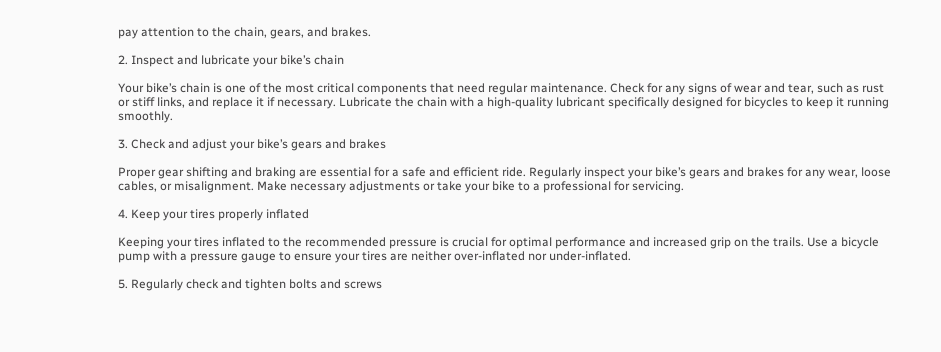pay attention to the chain, gears, and brakes.

2. Inspect and lubricate your bike’s chain

Your bike’s chain is one of the most critical components that need regular maintenance. Check for any signs of wear and tear, such as rust or stiff links, and replace it if necessary. Lubricate the chain with a high-quality lubricant specifically designed for bicycles to keep it running smoothly.

3. Check and adjust your bike’s gears and brakes

Proper gear shifting and braking are essential for a safe and efficient ride. Regularly inspect your bike’s gears and brakes for any wear, loose cables, or misalignment. Make necessary adjustments or take your bike to a professional for servicing.

4. Keep your tires properly inflated

Keeping your tires inflated to the recommended pressure is crucial for optimal performance and increased grip on the trails. Use a bicycle pump with a pressure gauge to ensure your tires are neither over-inflated nor under-inflated.

5. Regularly check and tighten bolts and screws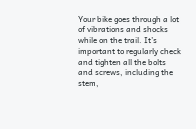Your bike goes through a lot of vibrations and shocks while on the trail. It’s important to regularly check and tighten all the bolts and screws, including the stem,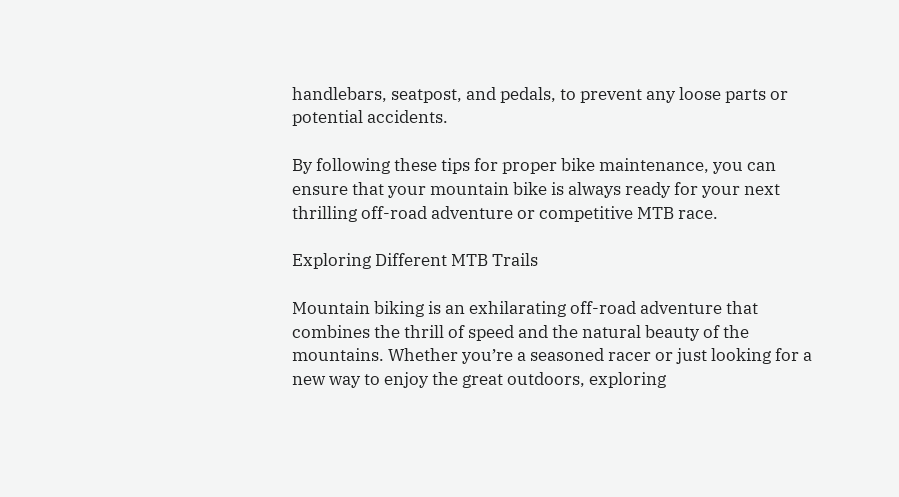handlebars, seatpost, and pedals, to prevent any loose parts or potential accidents.

By following these tips for proper bike maintenance, you can ensure that your mountain bike is always ready for your next thrilling off-road adventure or competitive MTB race.

Exploring Different MTB Trails

Mountain biking is an exhilarating off-road adventure that combines the thrill of speed and the natural beauty of the mountains. Whether you’re a seasoned racer or just looking for a new way to enjoy the great outdoors, exploring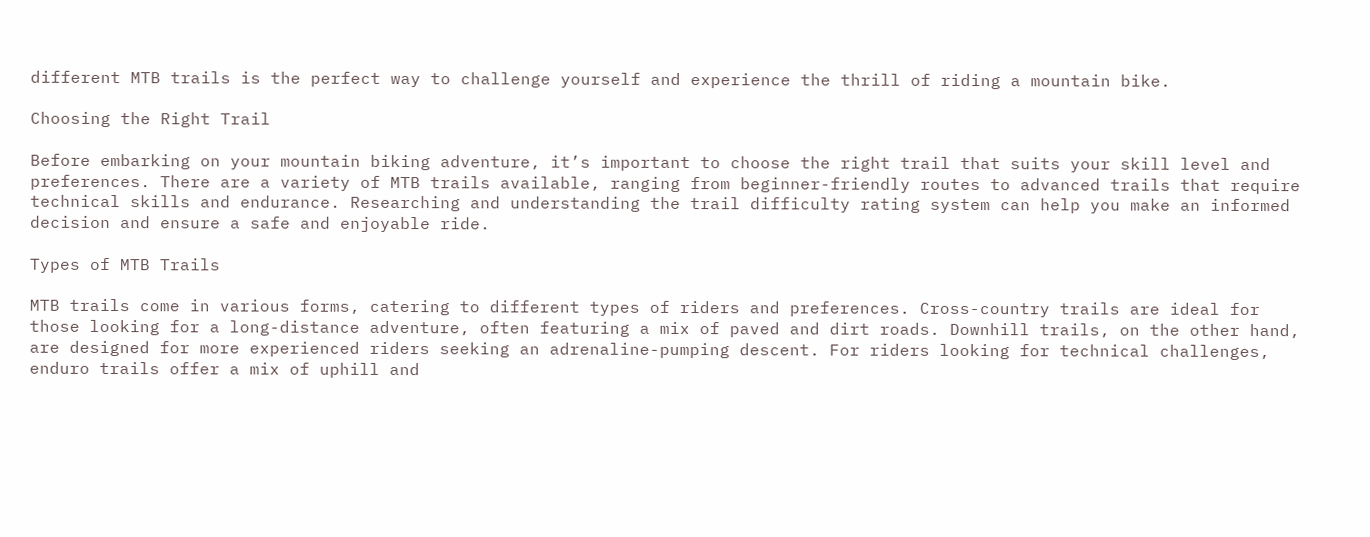different MTB trails is the perfect way to challenge yourself and experience the thrill of riding a mountain bike.

Choosing the Right Trail

Before embarking on your mountain biking adventure, it’s important to choose the right trail that suits your skill level and preferences. There are a variety of MTB trails available, ranging from beginner-friendly routes to advanced trails that require technical skills and endurance. Researching and understanding the trail difficulty rating system can help you make an informed decision and ensure a safe and enjoyable ride.

Types of MTB Trails

MTB trails come in various forms, catering to different types of riders and preferences. Cross-country trails are ideal for those looking for a long-distance adventure, often featuring a mix of paved and dirt roads. Downhill trails, on the other hand, are designed for more experienced riders seeking an adrenaline-pumping descent. For riders looking for technical challenges, enduro trails offer a mix of uphill and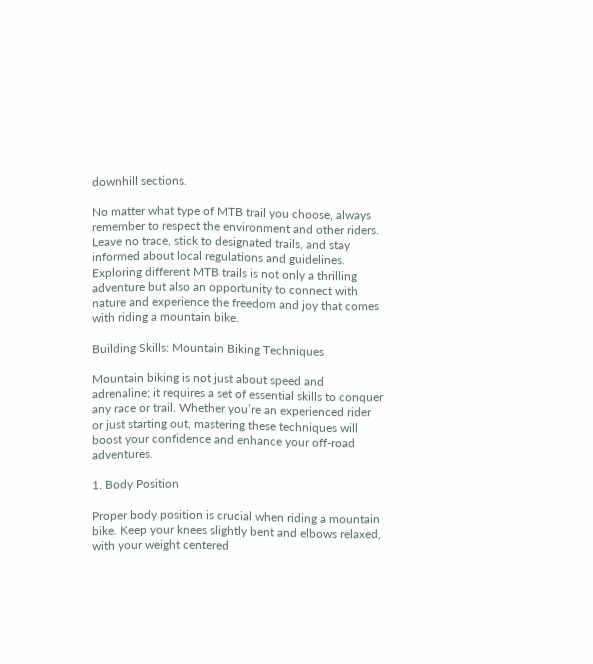downhill sections.

No matter what type of MTB trail you choose, always remember to respect the environment and other riders. Leave no trace, stick to designated trails, and stay informed about local regulations and guidelines. Exploring different MTB trails is not only a thrilling adventure but also an opportunity to connect with nature and experience the freedom and joy that comes with riding a mountain bike.

Building Skills: Mountain Biking Techniques

Mountain biking is not just about speed and adrenaline; it requires a set of essential skills to conquer any race or trail. Whether you’re an experienced rider or just starting out, mastering these techniques will boost your confidence and enhance your off-road adventures.

1. Body Position

Proper body position is crucial when riding a mountain bike. Keep your knees slightly bent and elbows relaxed, with your weight centered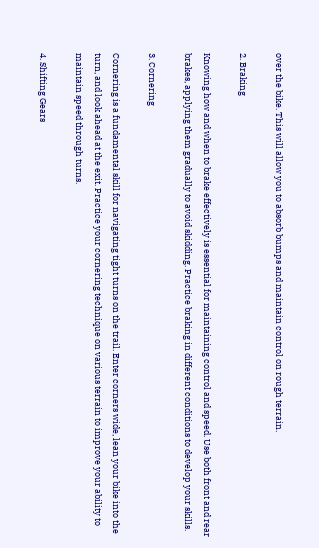over the bike. This will allow you to absorb bumps and maintain control on rough terrain.

2. Braking

Knowing how and when to brake effectively is essential for maintaining control and speed. Use both front and rear brakes, applying them gradually to avoid skidding. Practice braking in different conditions to develop your skills.

3. Cornering

Cornering is a fundamental skill for navigating tight turns on the trail. Enter corners wide, lean your bike into the turn, and look ahead at the exit. Practice your cornering technique on various terrain to improve your ability to maintain speed through turns.

4. Shifting Gears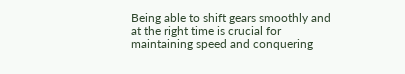Being able to shift gears smoothly and at the right time is crucial for maintaining speed and conquering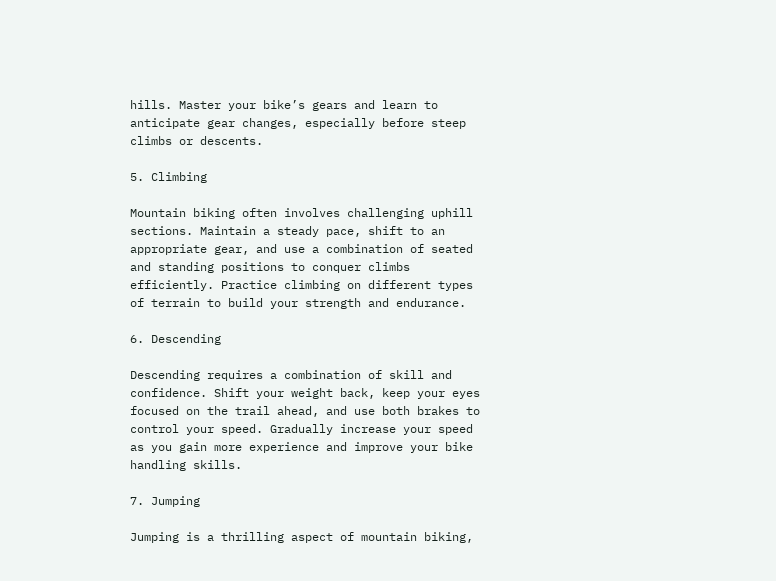hills. Master your bike’s gears and learn to anticipate gear changes, especially before steep climbs or descents.

5. Climbing

Mountain biking often involves challenging uphill sections. Maintain a steady pace, shift to an appropriate gear, and use a combination of seated and standing positions to conquer climbs efficiently. Practice climbing on different types of terrain to build your strength and endurance.

6. Descending

Descending requires a combination of skill and confidence. Shift your weight back, keep your eyes focused on the trail ahead, and use both brakes to control your speed. Gradually increase your speed as you gain more experience and improve your bike handling skills.

7. Jumping

Jumping is a thrilling aspect of mountain biking,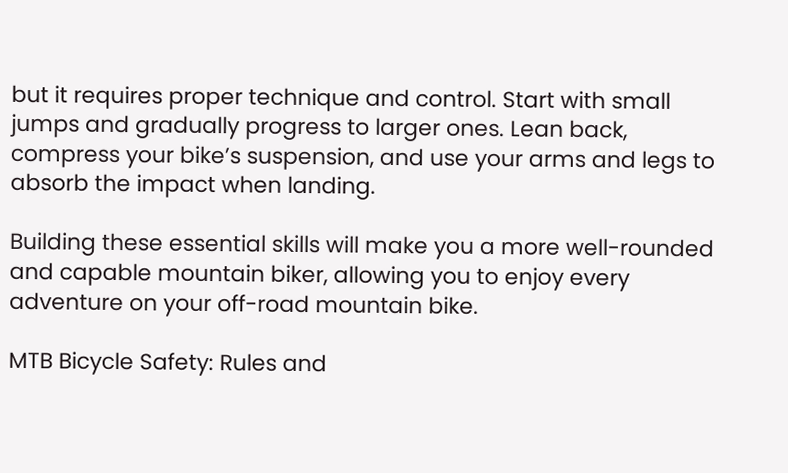but it requires proper technique and control. Start with small jumps and gradually progress to larger ones. Lean back, compress your bike’s suspension, and use your arms and legs to absorb the impact when landing.

Building these essential skills will make you a more well-rounded and capable mountain biker, allowing you to enjoy every adventure on your off-road mountain bike.

MTB Bicycle Safety: Rules and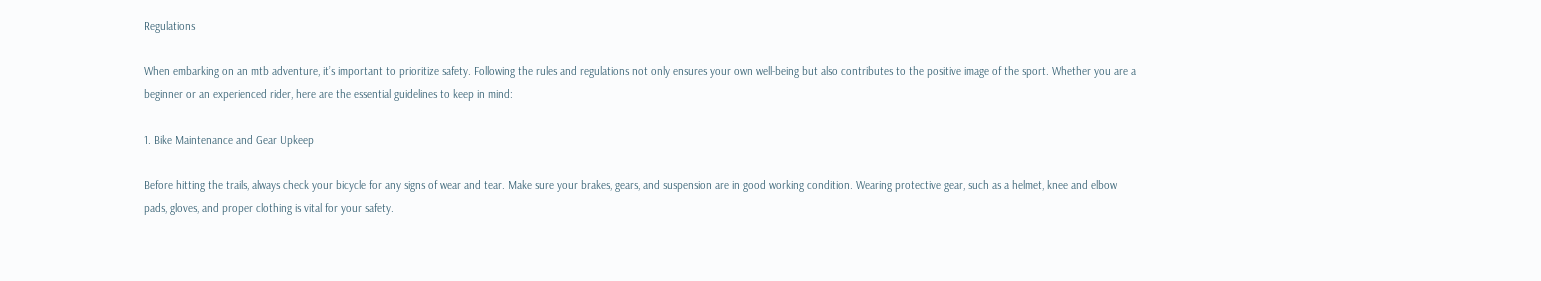Regulations

When embarking on an mtb adventure, it’s important to prioritize safety. Following the rules and regulations not only ensures your own well-being but also contributes to the positive image of the sport. Whether you are a beginner or an experienced rider, here are the essential guidelines to keep in mind:

1. Bike Maintenance and Gear Upkeep

Before hitting the trails, always check your bicycle for any signs of wear and tear. Make sure your brakes, gears, and suspension are in good working condition. Wearing protective gear, such as a helmet, knee and elbow pads, gloves, and proper clothing is vital for your safety.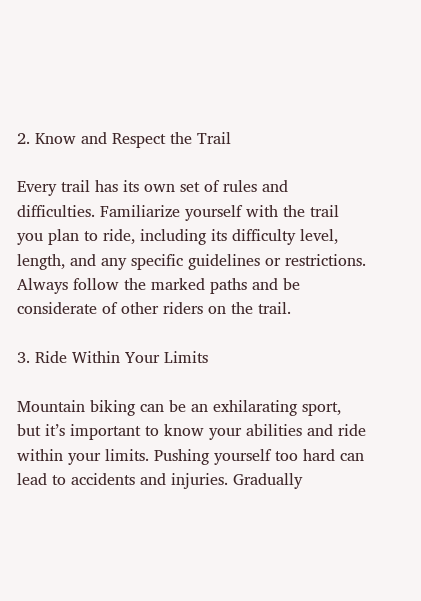2. Know and Respect the Trail

Every trail has its own set of rules and difficulties. Familiarize yourself with the trail you plan to ride, including its difficulty level, length, and any specific guidelines or restrictions. Always follow the marked paths and be considerate of other riders on the trail.

3. Ride Within Your Limits

Mountain biking can be an exhilarating sport, but it’s important to know your abilities and ride within your limits. Pushing yourself too hard can lead to accidents and injuries. Gradually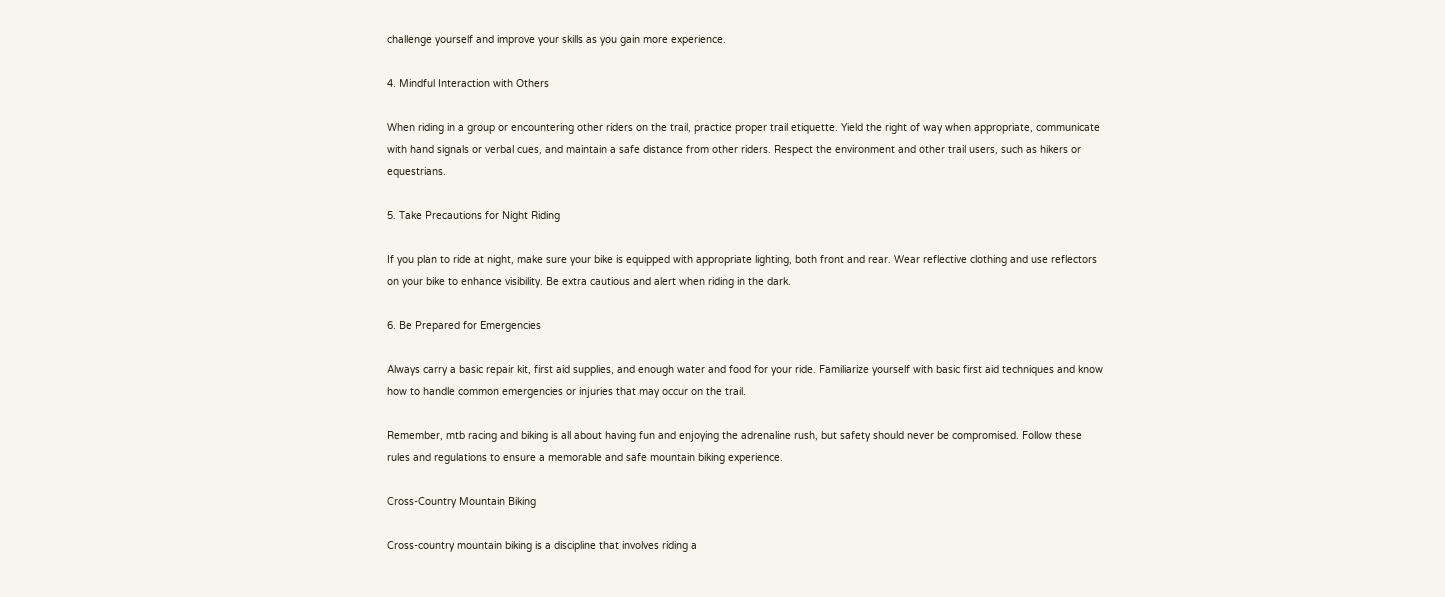challenge yourself and improve your skills as you gain more experience.

4. Mindful Interaction with Others

When riding in a group or encountering other riders on the trail, practice proper trail etiquette. Yield the right of way when appropriate, communicate with hand signals or verbal cues, and maintain a safe distance from other riders. Respect the environment and other trail users, such as hikers or equestrians.

5. Take Precautions for Night Riding

If you plan to ride at night, make sure your bike is equipped with appropriate lighting, both front and rear. Wear reflective clothing and use reflectors on your bike to enhance visibility. Be extra cautious and alert when riding in the dark.

6. Be Prepared for Emergencies

Always carry a basic repair kit, first aid supplies, and enough water and food for your ride. Familiarize yourself with basic first aid techniques and know how to handle common emergencies or injuries that may occur on the trail.

Remember, mtb racing and biking is all about having fun and enjoying the adrenaline rush, but safety should never be compromised. Follow these rules and regulations to ensure a memorable and safe mountain biking experience.

Cross-Country Mountain Biking

Cross-country mountain biking is a discipline that involves riding a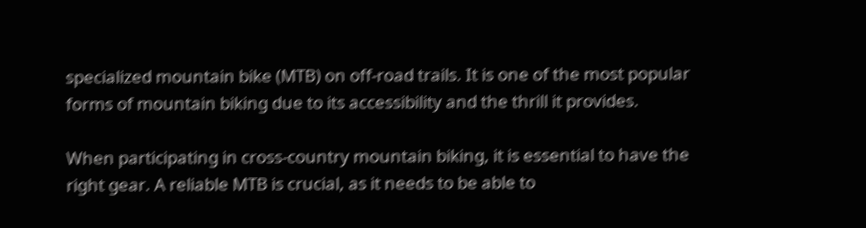specialized mountain bike (MTB) on off-road trails. It is one of the most popular forms of mountain biking due to its accessibility and the thrill it provides.

When participating in cross-country mountain biking, it is essential to have the right gear. A reliable MTB is crucial, as it needs to be able to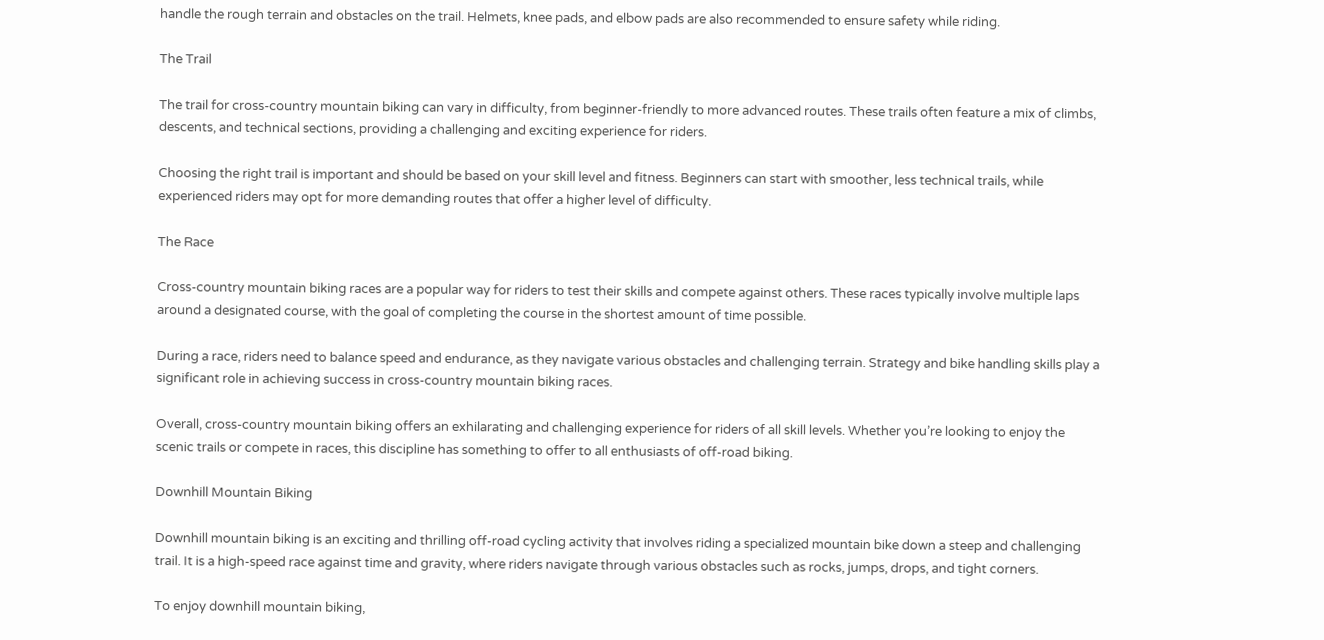handle the rough terrain and obstacles on the trail. Helmets, knee pads, and elbow pads are also recommended to ensure safety while riding.

The Trail

The trail for cross-country mountain biking can vary in difficulty, from beginner-friendly to more advanced routes. These trails often feature a mix of climbs, descents, and technical sections, providing a challenging and exciting experience for riders.

Choosing the right trail is important and should be based on your skill level and fitness. Beginners can start with smoother, less technical trails, while experienced riders may opt for more demanding routes that offer a higher level of difficulty.

The Race

Cross-country mountain biking races are a popular way for riders to test their skills and compete against others. These races typically involve multiple laps around a designated course, with the goal of completing the course in the shortest amount of time possible.

During a race, riders need to balance speed and endurance, as they navigate various obstacles and challenging terrain. Strategy and bike handling skills play a significant role in achieving success in cross-country mountain biking races.

Overall, cross-country mountain biking offers an exhilarating and challenging experience for riders of all skill levels. Whether you’re looking to enjoy the scenic trails or compete in races, this discipline has something to offer to all enthusiasts of off-road biking.

Downhill Mountain Biking

Downhill mountain biking is an exciting and thrilling off-road cycling activity that involves riding a specialized mountain bike down a steep and challenging trail. It is a high-speed race against time and gravity, where riders navigate through various obstacles such as rocks, jumps, drops, and tight corners.

To enjoy downhill mountain biking,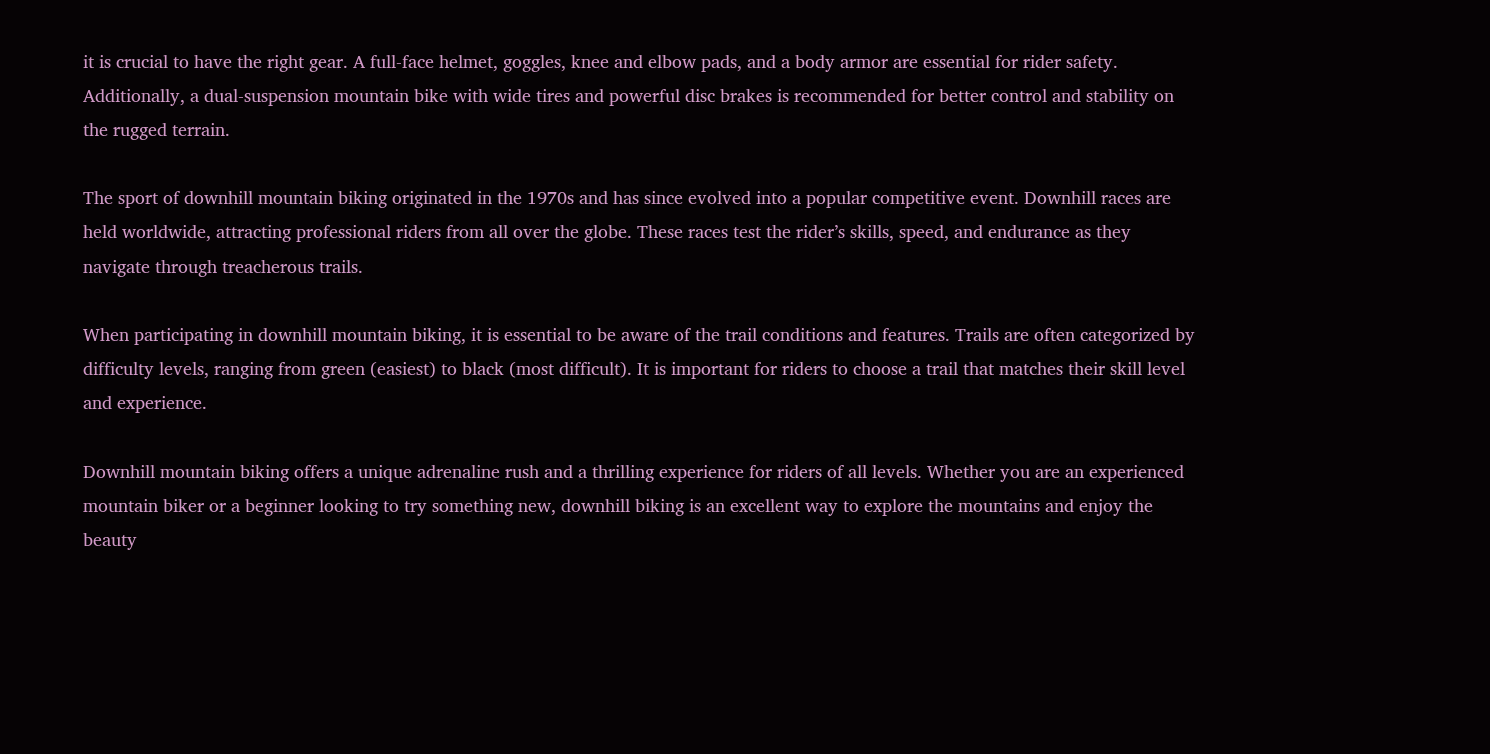it is crucial to have the right gear. A full-face helmet, goggles, knee and elbow pads, and a body armor are essential for rider safety. Additionally, a dual-suspension mountain bike with wide tires and powerful disc brakes is recommended for better control and stability on the rugged terrain.

The sport of downhill mountain biking originated in the 1970s and has since evolved into a popular competitive event. Downhill races are held worldwide, attracting professional riders from all over the globe. These races test the rider’s skills, speed, and endurance as they navigate through treacherous trails.

When participating in downhill mountain biking, it is essential to be aware of the trail conditions and features. Trails are often categorized by difficulty levels, ranging from green (easiest) to black (most difficult). It is important for riders to choose a trail that matches their skill level and experience.

Downhill mountain biking offers a unique adrenaline rush and a thrilling experience for riders of all levels. Whether you are an experienced mountain biker or a beginner looking to try something new, downhill biking is an excellent way to explore the mountains and enjoy the beauty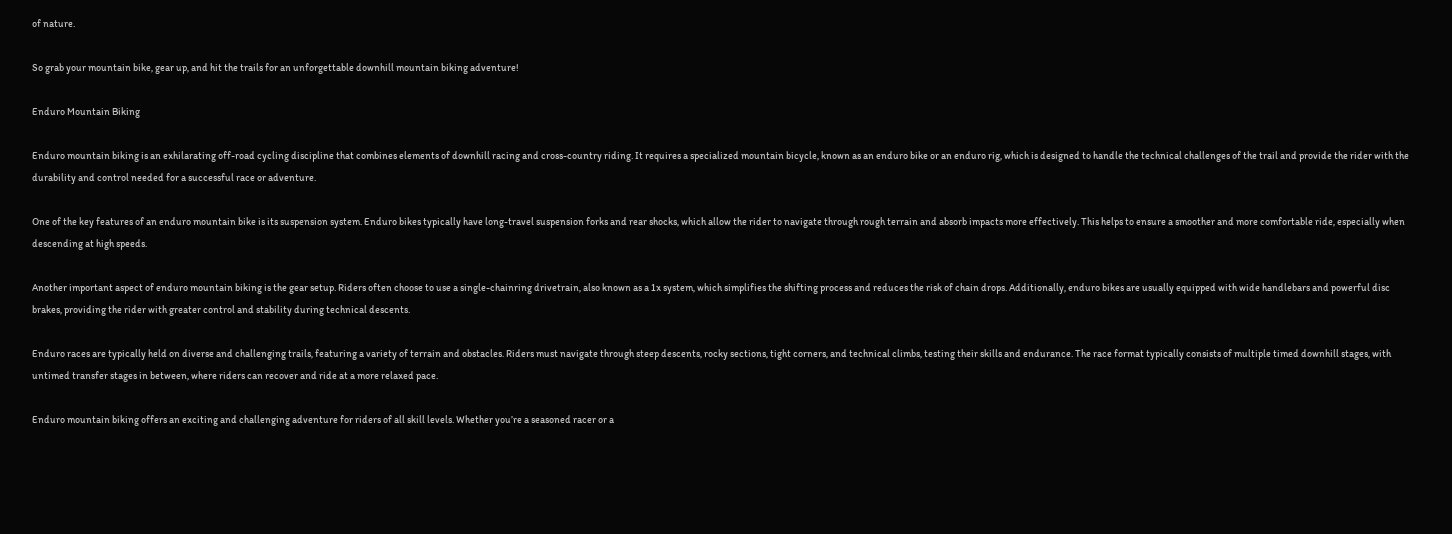of nature.

So grab your mountain bike, gear up, and hit the trails for an unforgettable downhill mountain biking adventure!

Enduro Mountain Biking

Enduro mountain biking is an exhilarating off-road cycling discipline that combines elements of downhill racing and cross-country riding. It requires a specialized mountain bicycle, known as an enduro bike or an enduro rig, which is designed to handle the technical challenges of the trail and provide the rider with the durability and control needed for a successful race or adventure.

One of the key features of an enduro mountain bike is its suspension system. Enduro bikes typically have long-travel suspension forks and rear shocks, which allow the rider to navigate through rough terrain and absorb impacts more effectively. This helps to ensure a smoother and more comfortable ride, especially when descending at high speeds.

Another important aspect of enduro mountain biking is the gear setup. Riders often choose to use a single-chainring drivetrain, also known as a 1x system, which simplifies the shifting process and reduces the risk of chain drops. Additionally, enduro bikes are usually equipped with wide handlebars and powerful disc brakes, providing the rider with greater control and stability during technical descents.

Enduro races are typically held on diverse and challenging trails, featuring a variety of terrain and obstacles. Riders must navigate through steep descents, rocky sections, tight corners, and technical climbs, testing their skills and endurance. The race format typically consists of multiple timed downhill stages, with untimed transfer stages in between, where riders can recover and ride at a more relaxed pace.

Enduro mountain biking offers an exciting and challenging adventure for riders of all skill levels. Whether you’re a seasoned racer or a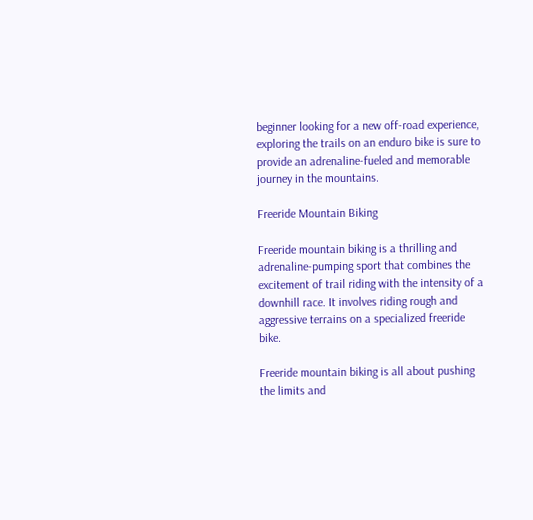beginner looking for a new off-road experience, exploring the trails on an enduro bike is sure to provide an adrenaline-fueled and memorable journey in the mountains.

Freeride Mountain Biking

Freeride mountain biking is a thrilling and adrenaline-pumping sport that combines the excitement of trail riding with the intensity of a downhill race. It involves riding rough and aggressive terrains on a specialized freeride bike.

Freeride mountain biking is all about pushing the limits and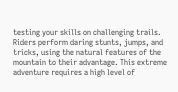testing your skills on challenging trails. Riders perform daring stunts, jumps, and tricks, using the natural features of the mountain to their advantage. This extreme adventure requires a high level of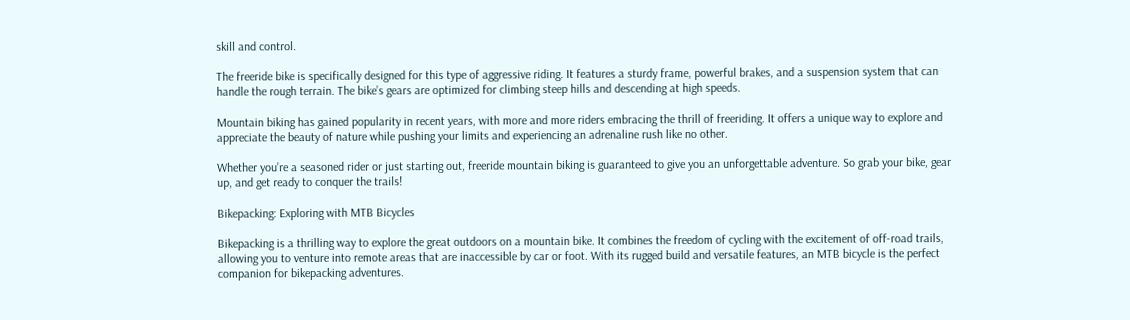skill and control.

The freeride bike is specifically designed for this type of aggressive riding. It features a sturdy frame, powerful brakes, and a suspension system that can handle the rough terrain. The bike’s gears are optimized for climbing steep hills and descending at high speeds.

Mountain biking has gained popularity in recent years, with more and more riders embracing the thrill of freeriding. It offers a unique way to explore and appreciate the beauty of nature while pushing your limits and experiencing an adrenaline rush like no other.

Whether you’re a seasoned rider or just starting out, freeride mountain biking is guaranteed to give you an unforgettable adventure. So grab your bike, gear up, and get ready to conquer the trails!

Bikepacking: Exploring with MTB Bicycles

Bikepacking is a thrilling way to explore the great outdoors on a mountain bike. It combines the freedom of cycling with the excitement of off-road trails, allowing you to venture into remote areas that are inaccessible by car or foot. With its rugged build and versatile features, an MTB bicycle is the perfect companion for bikepacking adventures.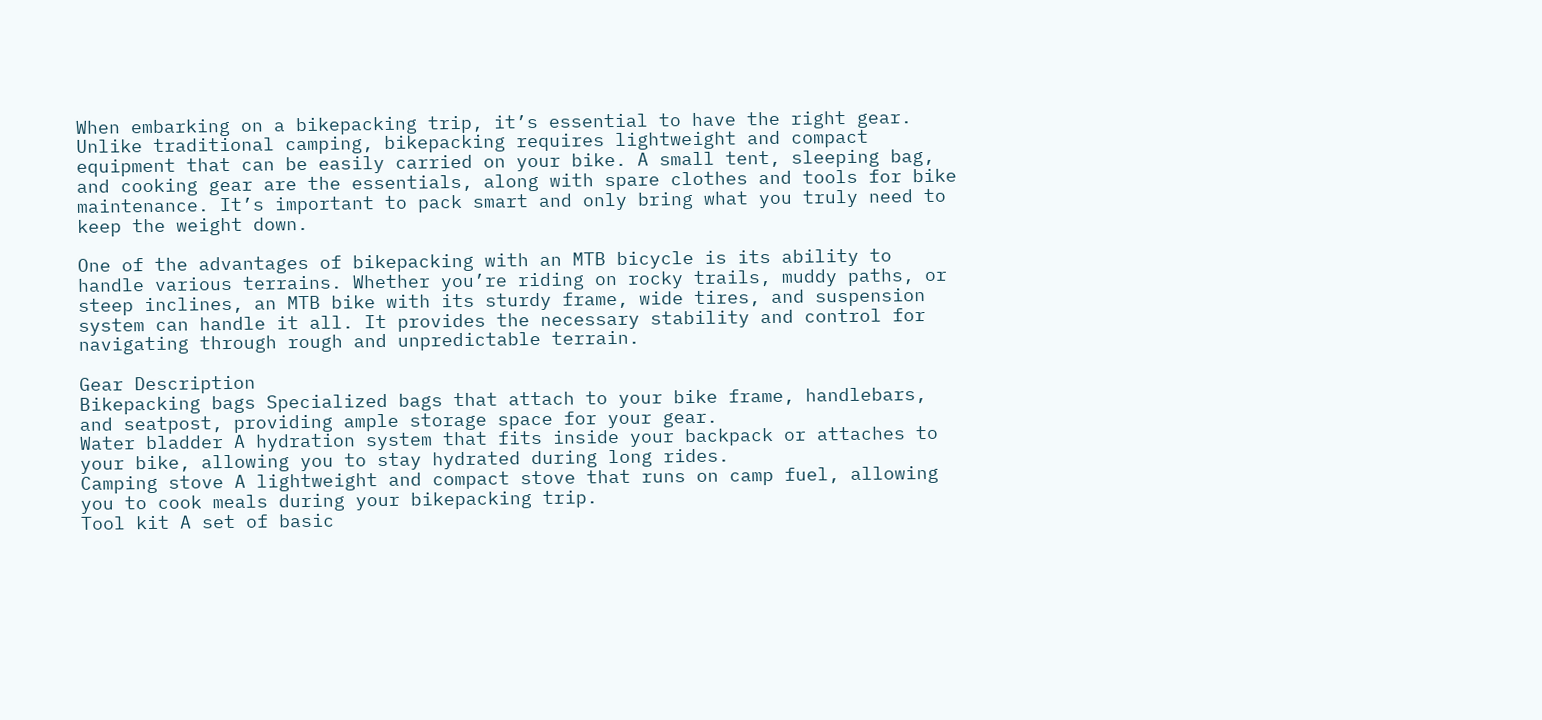When embarking on a bikepacking trip, it’s essential to have the right gear. Unlike traditional camping, bikepacking requires lightweight and compact equipment that can be easily carried on your bike. A small tent, sleeping bag, and cooking gear are the essentials, along with spare clothes and tools for bike maintenance. It’s important to pack smart and only bring what you truly need to keep the weight down.

One of the advantages of bikepacking with an MTB bicycle is its ability to handle various terrains. Whether you’re riding on rocky trails, muddy paths, or steep inclines, an MTB bike with its sturdy frame, wide tires, and suspension system can handle it all. It provides the necessary stability and control for navigating through rough and unpredictable terrain.

Gear Description
Bikepacking bags Specialized bags that attach to your bike frame, handlebars, and seatpost, providing ample storage space for your gear.
Water bladder A hydration system that fits inside your backpack or attaches to your bike, allowing you to stay hydrated during long rides.
Camping stove A lightweight and compact stove that runs on camp fuel, allowing you to cook meals during your bikepacking trip.
Tool kit A set of basic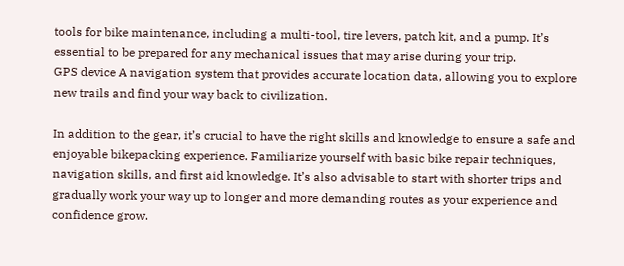tools for bike maintenance, including a multi-tool, tire levers, patch kit, and a pump. It’s essential to be prepared for any mechanical issues that may arise during your trip.
GPS device A navigation system that provides accurate location data, allowing you to explore new trails and find your way back to civilization.

In addition to the gear, it’s crucial to have the right skills and knowledge to ensure a safe and enjoyable bikepacking experience. Familiarize yourself with basic bike repair techniques, navigation skills, and first aid knowledge. It’s also advisable to start with shorter trips and gradually work your way up to longer and more demanding routes as your experience and confidence grow.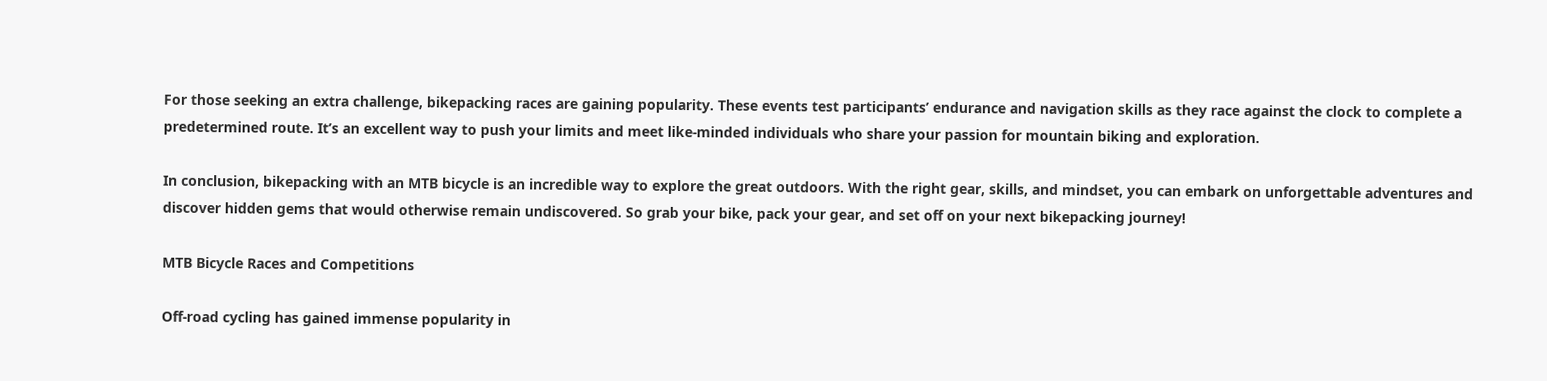For those seeking an extra challenge, bikepacking races are gaining popularity. These events test participants’ endurance and navigation skills as they race against the clock to complete a predetermined route. It’s an excellent way to push your limits and meet like-minded individuals who share your passion for mountain biking and exploration.

In conclusion, bikepacking with an MTB bicycle is an incredible way to explore the great outdoors. With the right gear, skills, and mindset, you can embark on unforgettable adventures and discover hidden gems that would otherwise remain undiscovered. So grab your bike, pack your gear, and set off on your next bikepacking journey!

MTB Bicycle Races and Competitions

Off-road cycling has gained immense popularity in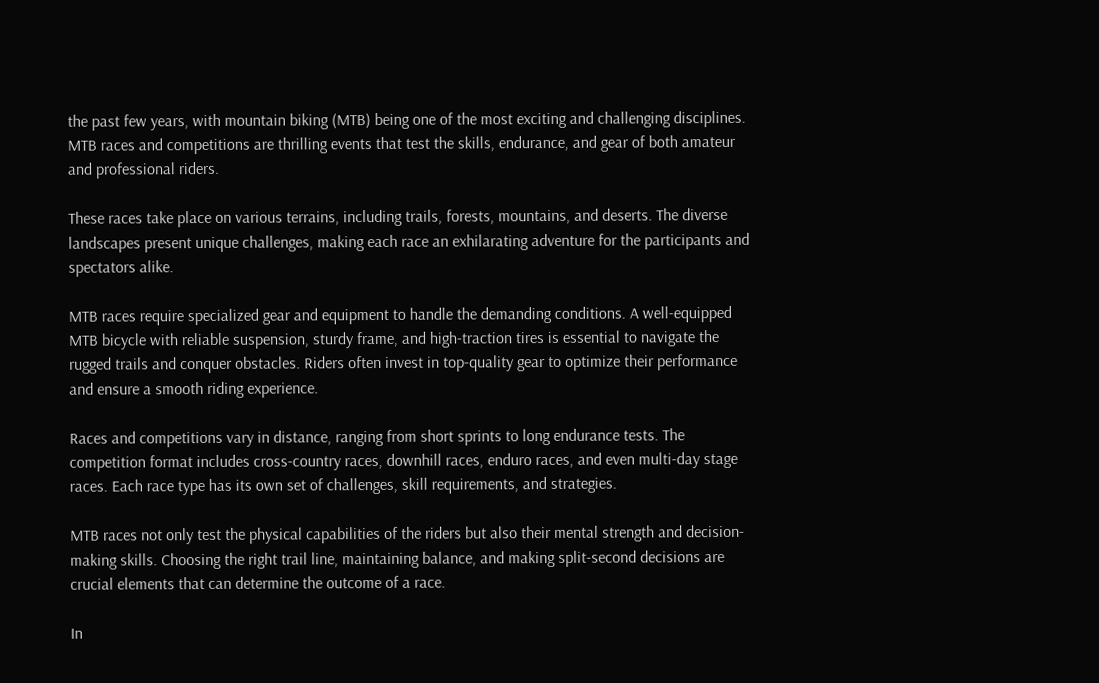the past few years, with mountain biking (MTB) being one of the most exciting and challenging disciplines. MTB races and competitions are thrilling events that test the skills, endurance, and gear of both amateur and professional riders.

These races take place on various terrains, including trails, forests, mountains, and deserts. The diverse landscapes present unique challenges, making each race an exhilarating adventure for the participants and spectators alike.

MTB races require specialized gear and equipment to handle the demanding conditions. A well-equipped MTB bicycle with reliable suspension, sturdy frame, and high-traction tires is essential to navigate the rugged trails and conquer obstacles. Riders often invest in top-quality gear to optimize their performance and ensure a smooth riding experience.

Races and competitions vary in distance, ranging from short sprints to long endurance tests. The competition format includes cross-country races, downhill races, enduro races, and even multi-day stage races. Each race type has its own set of challenges, skill requirements, and strategies.

MTB races not only test the physical capabilities of the riders but also their mental strength and decision-making skills. Choosing the right trail line, maintaining balance, and making split-second decisions are crucial elements that can determine the outcome of a race.

In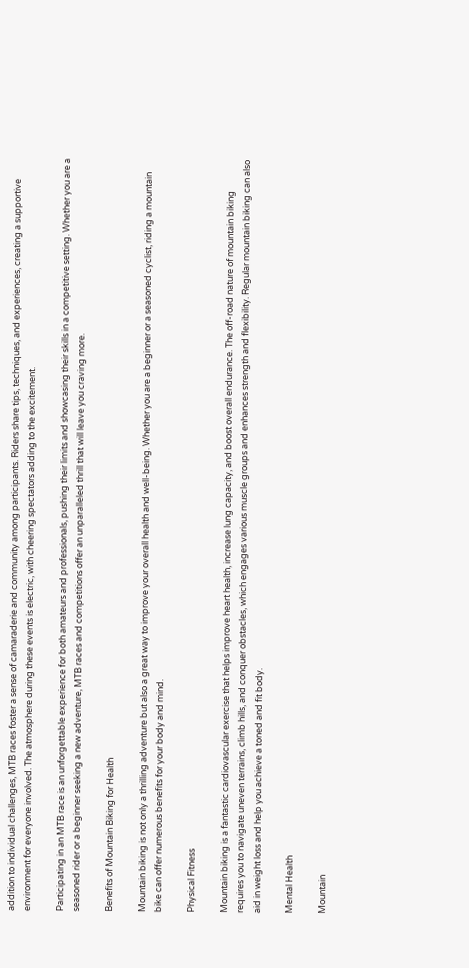addition to individual challenges, MTB races foster a sense of camaraderie and community among participants. Riders share tips, techniques, and experiences, creating a supportive environment for everyone involved. The atmosphere during these events is electric, with cheering spectators adding to the excitement.

Participating in an MTB race is an unforgettable experience for both amateurs and professionals, pushing their limits and showcasing their skills in a competitive setting. Whether you are a seasoned rider or a beginner seeking a new adventure, MTB races and competitions offer an unparalleled thrill that will leave you craving more.

Benefits of Mountain Biking for Health

Mountain biking is not only a thrilling adventure but also a great way to improve your overall health and well-being. Whether you are a beginner or a seasoned cyclist, riding a mountain bike can offer numerous benefits for your body and mind.

Physical Fitness

Mountain biking is a fantastic cardiovascular exercise that helps improve heart health, increase lung capacity, and boost overall endurance. The off-road nature of mountain biking requires you to navigate uneven terrains, climb hills, and conquer obstacles, which engages various muscle groups and enhances strength and flexibility. Regular mountain biking can also aid in weight loss and help you achieve a toned and fit body.

Mental Health

Mountain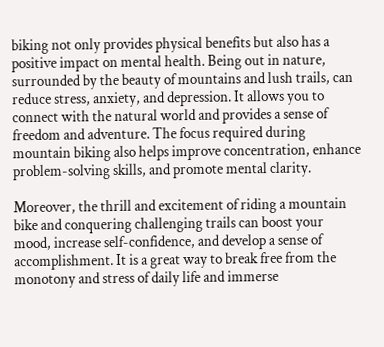biking not only provides physical benefits but also has a positive impact on mental health. Being out in nature, surrounded by the beauty of mountains and lush trails, can reduce stress, anxiety, and depression. It allows you to connect with the natural world and provides a sense of freedom and adventure. The focus required during mountain biking also helps improve concentration, enhance problem-solving skills, and promote mental clarity.

Moreover, the thrill and excitement of riding a mountain bike and conquering challenging trails can boost your mood, increase self-confidence, and develop a sense of accomplishment. It is a great way to break free from the monotony and stress of daily life and immerse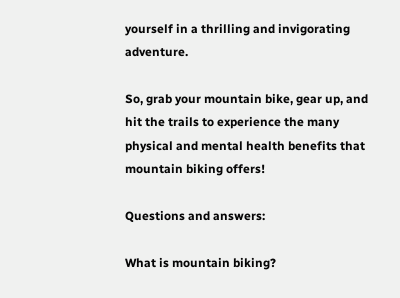yourself in a thrilling and invigorating adventure.

So, grab your mountain bike, gear up, and hit the trails to experience the many physical and mental health benefits that mountain biking offers!

Questions and answers:

What is mountain biking?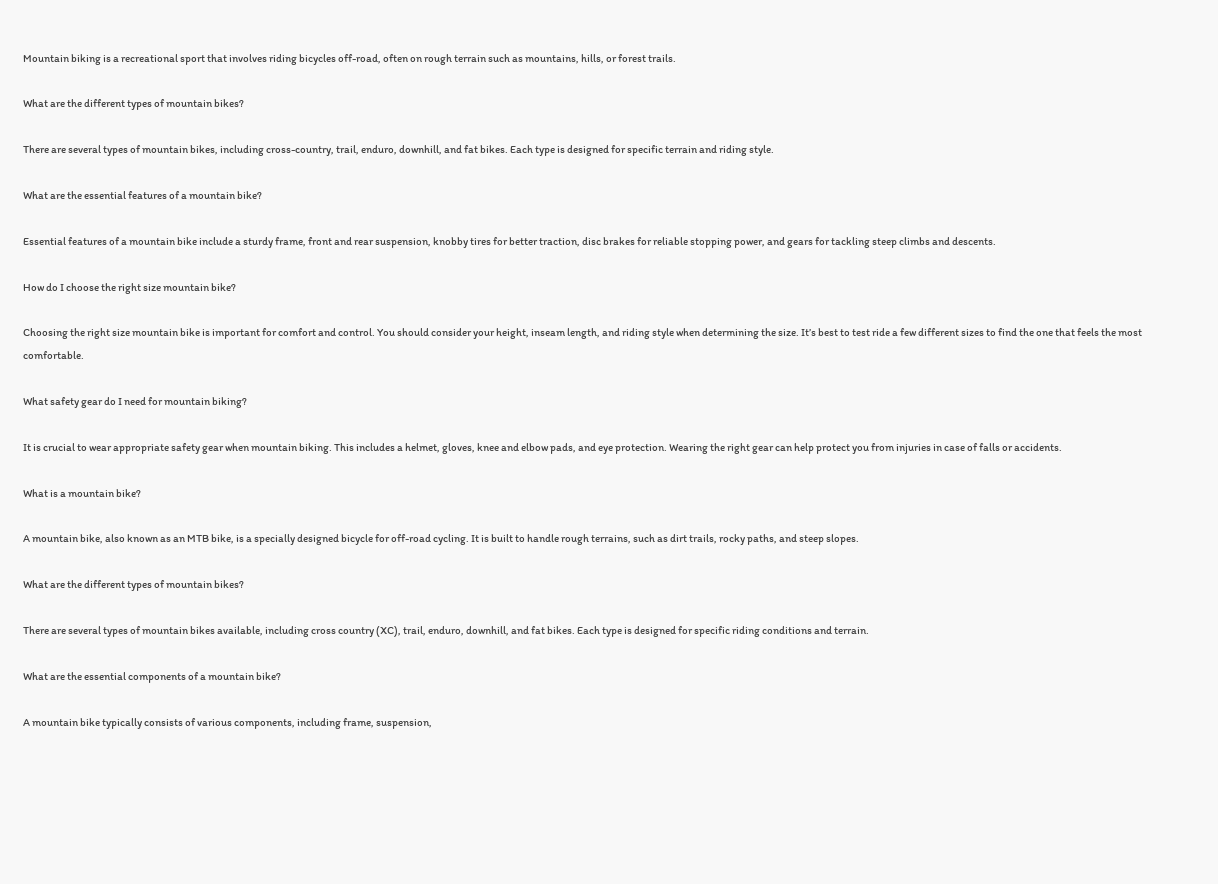Mountain biking is a recreational sport that involves riding bicycles off-road, often on rough terrain such as mountains, hills, or forest trails.

What are the different types of mountain bikes?

There are several types of mountain bikes, including cross-country, trail, enduro, downhill, and fat bikes. Each type is designed for specific terrain and riding style.

What are the essential features of a mountain bike?

Essential features of a mountain bike include a sturdy frame, front and rear suspension, knobby tires for better traction, disc brakes for reliable stopping power, and gears for tackling steep climbs and descents.

How do I choose the right size mountain bike?

Choosing the right size mountain bike is important for comfort and control. You should consider your height, inseam length, and riding style when determining the size. It’s best to test ride a few different sizes to find the one that feels the most comfortable.

What safety gear do I need for mountain biking?

It is crucial to wear appropriate safety gear when mountain biking. This includes a helmet, gloves, knee and elbow pads, and eye protection. Wearing the right gear can help protect you from injuries in case of falls or accidents.

What is a mountain bike?

A mountain bike, also known as an MTB bike, is a specially designed bicycle for off-road cycling. It is built to handle rough terrains, such as dirt trails, rocky paths, and steep slopes.

What are the different types of mountain bikes?

There are several types of mountain bikes available, including cross country (XC), trail, enduro, downhill, and fat bikes. Each type is designed for specific riding conditions and terrain.

What are the essential components of a mountain bike?

A mountain bike typically consists of various components, including frame, suspension,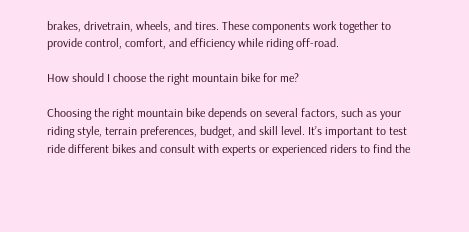brakes, drivetrain, wheels, and tires. These components work together to provide control, comfort, and efficiency while riding off-road.

How should I choose the right mountain bike for me?

Choosing the right mountain bike depends on several factors, such as your riding style, terrain preferences, budget, and skill level. It’s important to test ride different bikes and consult with experts or experienced riders to find the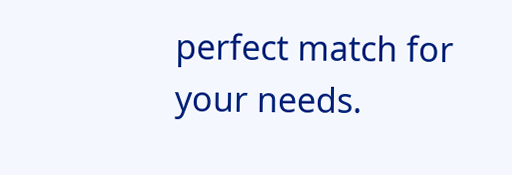perfect match for your needs.